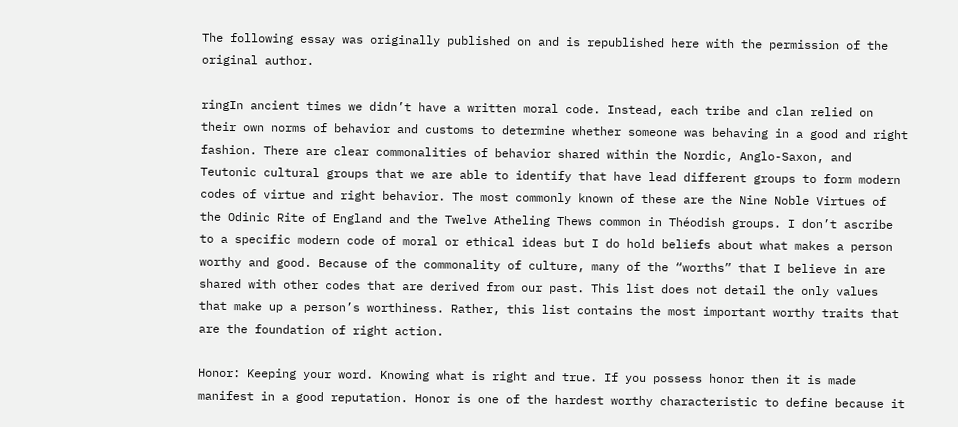The following essay was originally published on and is republished here with the permission of the original author.

ringIn ancient times we didn’t have a written moral code. Instead, each tribe and clan relied on their own norms of behavior and customs to determine whether someone was behaving in a good and right fashion. There are clear commonalities of behavior shared within the Nordic, Anglo-Saxon, and Teutonic cultural groups that we are able to identify that have lead different groups to form modern codes of virtue and right behavior. The most commonly known of these are the Nine Noble Virtues of the Odinic Rite of England and the Twelve Atheling Thews common in Théodish groups. I don’t ascribe to a specific modern code of moral or ethical ideas but I do hold beliefs about what makes a person worthy and good. Because of the commonality of culture, many of the “worths” that I believe in are shared with other codes that are derived from our past. This list does not detail the only values that make up a person’s worthiness. Rather, this list contains the most important worthy traits that are the foundation of right action.

Honor: Keeping your word. Knowing what is right and true. If you possess honor then it is made manifest in a good reputation. Honor is one of the hardest worthy characteristic to define because it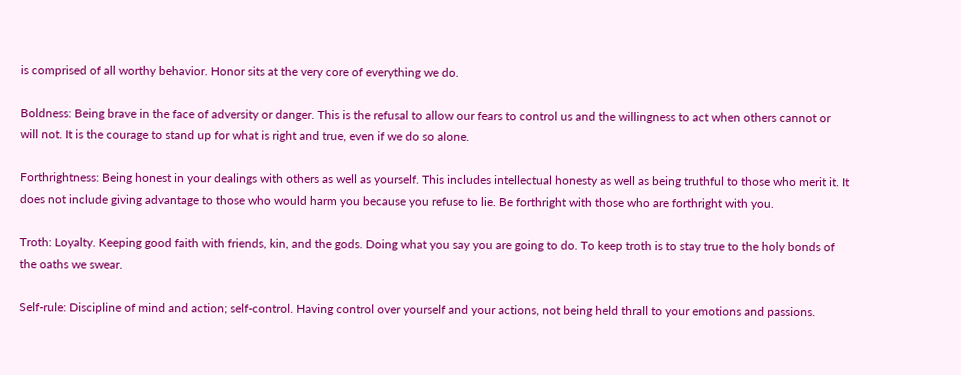is comprised of all worthy behavior. Honor sits at the very core of everything we do.

Boldness: Being brave in the face of adversity or danger. This is the refusal to allow our fears to control us and the willingness to act when others cannot or will not. It is the courage to stand up for what is right and true, even if we do so alone.

Forthrightness: Being honest in your dealings with others as well as yourself. This includes intellectual honesty as well as being truthful to those who merit it. It does not include giving advantage to those who would harm you because you refuse to lie. Be forthright with those who are forthright with you.

Troth: Loyalty. Keeping good faith with friends, kin, and the gods. Doing what you say you are going to do. To keep troth is to stay true to the holy bonds of the oaths we swear.

Self-rule: Discipline of mind and action; self-control. Having control over yourself and your actions, not being held thrall to your emotions and passions.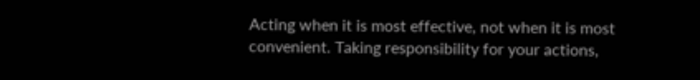Acting when it is most effective, not when it is most convenient. Taking responsibility for your actions,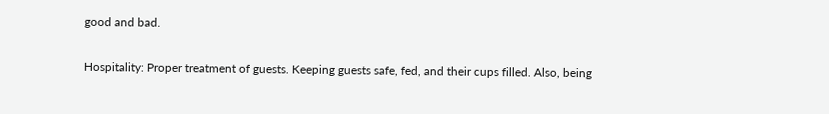good and bad.

Hospitality: Proper treatment of guests. Keeping guests safe, fed, and their cups filled. Also, being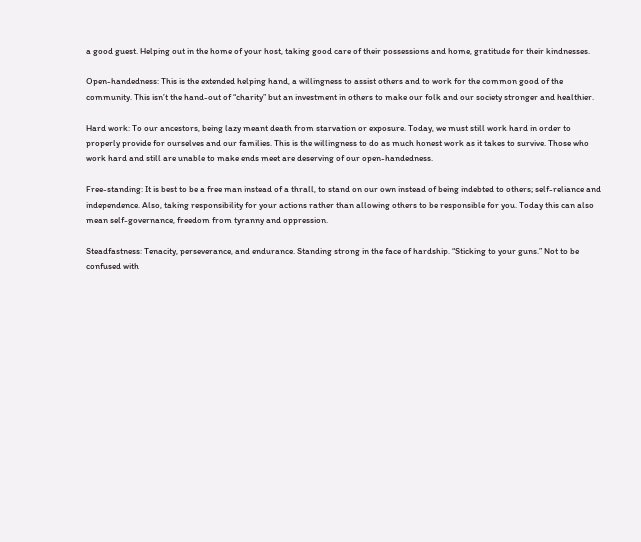a good guest. Helping out in the home of your host, taking good care of their possessions and home, gratitude for their kindnesses.

Open-handedness: This is the extended helping hand, a willingness to assist others and to work for the common good of the community. This isn’t the hand-out of “charity” but an investment in others to make our folk and our society stronger and healthier.

Hard work: To our ancestors, being lazy meant death from starvation or exposure. Today, we must still work hard in order to properly provide for ourselves and our families. This is the willingness to do as much honest work as it takes to survive. Those who work hard and still are unable to make ends meet are deserving of our open-handedness.

Free-standing: It is best to be a free man instead of a thrall, to stand on our own instead of being indebted to others; self-reliance and independence. Also, taking responsibility for your actions rather than allowing others to be responsible for you. Today this can also mean self-governance, freedom from tyranny and oppression.

Steadfastness: Tenacity, perseverance, and endurance. Standing strong in the face of hardship. “Sticking to your guns.” Not to be confused with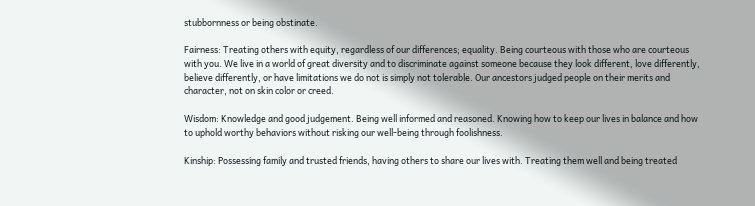stubbornness or being obstinate.

Fairness: Treating others with equity, regardless of our differences; equality. Being courteous with those who are courteous with you. We live in a world of great diversity and to discriminate against someone because they look different, love differently, believe differently, or have limitations we do not is simply not tolerable. Our ancestors judged people on their merits and character, not on skin color or creed.

Wisdom: Knowledge and good judgement. Being well informed and reasoned. Knowing how to keep our lives in balance and how to uphold worthy behaviors without risking our well-being through foolishness.

Kinship: Possessing family and trusted friends, having others to share our lives with. Treating them well and being treated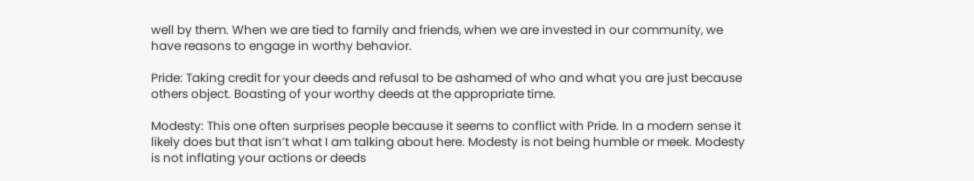well by them. When we are tied to family and friends, when we are invested in our community, we have reasons to engage in worthy behavior.

Pride: Taking credit for your deeds and refusal to be ashamed of who and what you are just because others object. Boasting of your worthy deeds at the appropriate time.

Modesty: This one often surprises people because it seems to conflict with Pride. In a modern sense it likely does but that isn’t what I am talking about here. Modesty is not being humble or meek. Modesty is not inflating your actions or deeds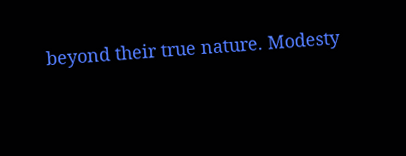beyond their true nature. Modesty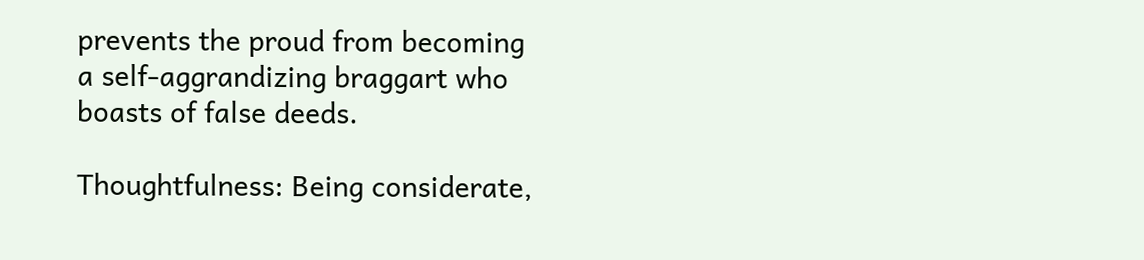prevents the proud from becoming a self-aggrandizing braggart who boasts of false deeds.

Thoughtfulness: Being considerate,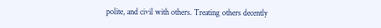polite, and civil with others. Treating others decently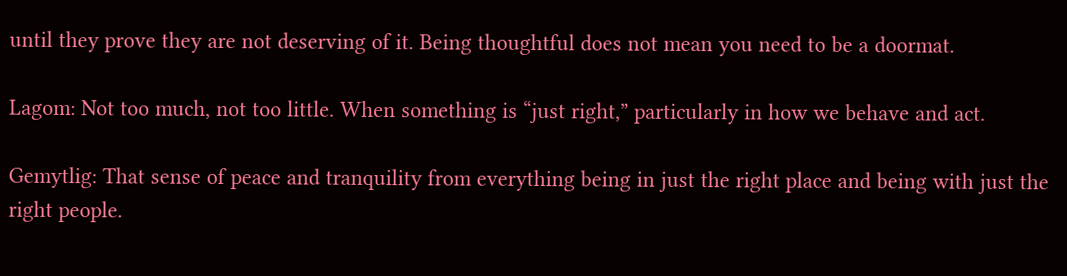until they prove they are not deserving of it. Being thoughtful does not mean you need to be a doormat.

Lagom: Not too much, not too little. When something is “just right,” particularly in how we behave and act.

Gemytlig: That sense of peace and tranquility from everything being in just the right place and being with just the right people.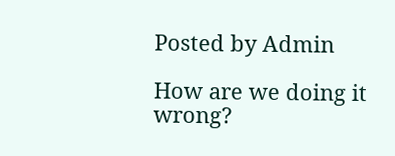Posted by Admin

How are we doing it wrong?